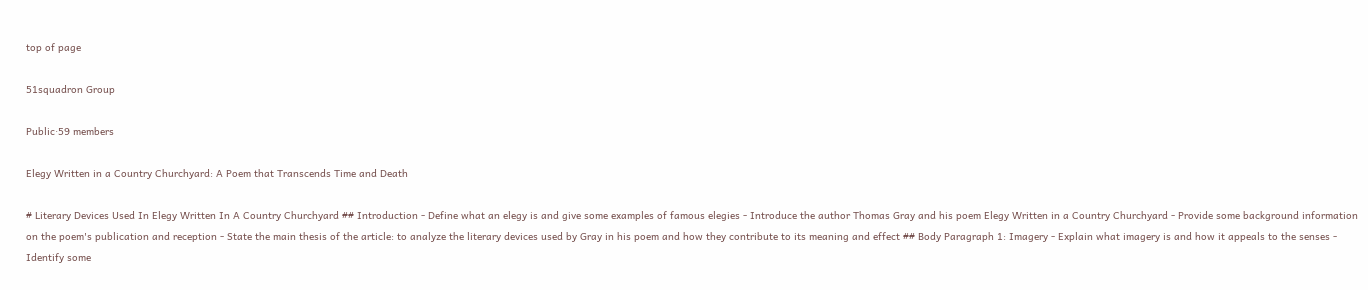top of page

51squadron Group

Public·59 members

Elegy Written in a Country Churchyard: A Poem that Transcends Time and Death

# Literary Devices Used In Elegy Written In A Country Churchyard ## Introduction - Define what an elegy is and give some examples of famous elegies - Introduce the author Thomas Gray and his poem Elegy Written in a Country Churchyard - Provide some background information on the poem's publication and reception - State the main thesis of the article: to analyze the literary devices used by Gray in his poem and how they contribute to its meaning and effect ## Body Paragraph 1: Imagery - Explain what imagery is and how it appeals to the senses - Identify some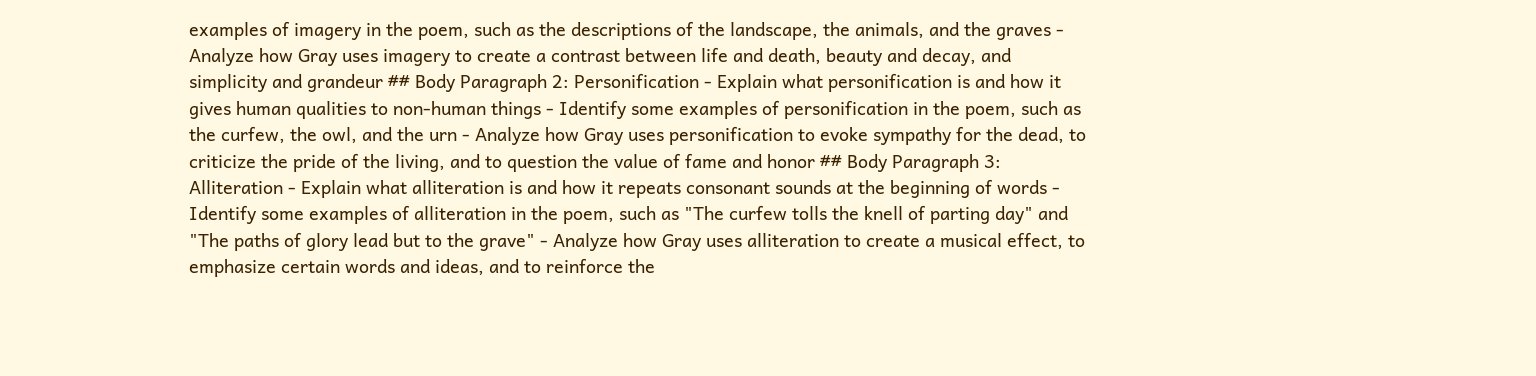examples of imagery in the poem, such as the descriptions of the landscape, the animals, and the graves - Analyze how Gray uses imagery to create a contrast between life and death, beauty and decay, and simplicity and grandeur ## Body Paragraph 2: Personification - Explain what personification is and how it gives human qualities to non-human things - Identify some examples of personification in the poem, such as the curfew, the owl, and the urn - Analyze how Gray uses personification to evoke sympathy for the dead, to criticize the pride of the living, and to question the value of fame and honor ## Body Paragraph 3: Alliteration - Explain what alliteration is and how it repeats consonant sounds at the beginning of words - Identify some examples of alliteration in the poem, such as "The curfew tolls the knell of parting day" and "The paths of glory lead but to the grave" - Analyze how Gray uses alliteration to create a musical effect, to emphasize certain words and ideas, and to reinforce the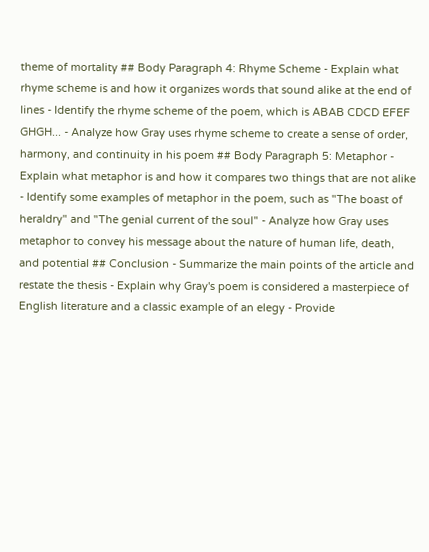theme of mortality ## Body Paragraph 4: Rhyme Scheme - Explain what rhyme scheme is and how it organizes words that sound alike at the end of lines - Identify the rhyme scheme of the poem, which is ABAB CDCD EFEF GHGH... - Analyze how Gray uses rhyme scheme to create a sense of order, harmony, and continuity in his poem ## Body Paragraph 5: Metaphor - Explain what metaphor is and how it compares two things that are not alike - Identify some examples of metaphor in the poem, such as "The boast of heraldry" and "The genial current of the soul" - Analyze how Gray uses metaphor to convey his message about the nature of human life, death, and potential ## Conclusion - Summarize the main points of the article and restate the thesis - Explain why Gray's poem is considered a masterpiece of English literature and a classic example of an elegy - Provide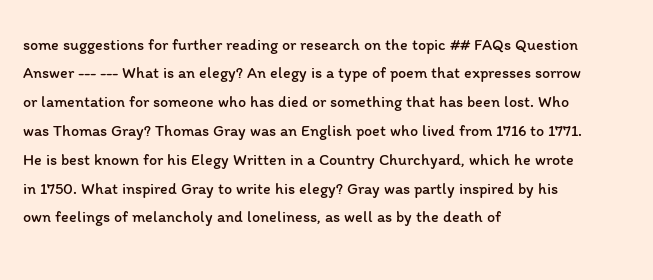some suggestions for further reading or research on the topic ## FAQs Question Answer --- --- What is an elegy? An elegy is a type of poem that expresses sorrow or lamentation for someone who has died or something that has been lost. Who was Thomas Gray? Thomas Gray was an English poet who lived from 1716 to 1771. He is best known for his Elegy Written in a Country Churchyard, which he wrote in 1750. What inspired Gray to write his elegy? Gray was partly inspired by his own feelings of melancholy and loneliness, as well as by the death of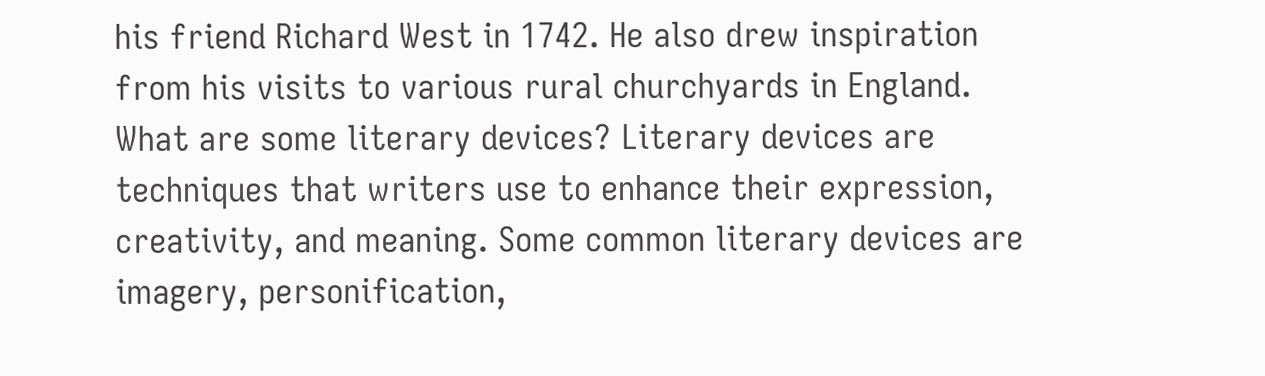his friend Richard West in 1742. He also drew inspiration from his visits to various rural churchyards in England. What are some literary devices? Literary devices are techniques that writers use to enhance their expression, creativity, and meaning. Some common literary devices are imagery, personification,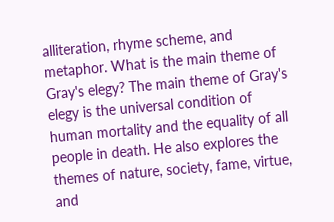alliteration, rhyme scheme, and metaphor. What is the main theme of Gray's elegy? The main theme of Gray's elegy is the universal condition of human mortality and the equality of all people in death. He also explores the themes of nature, society, fame, virtue, and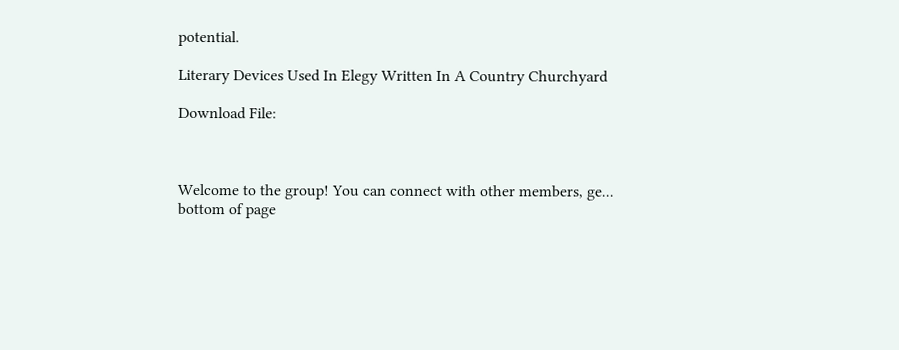potential.

Literary Devices Used In Elegy Written In A Country Churchyard

Download File:



Welcome to the group! You can connect with other members, ge...
bottom of page